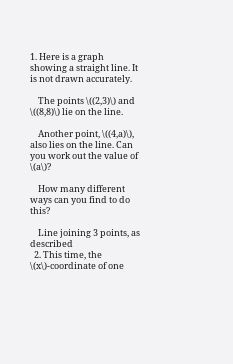1. Here is a graph showing a straight line. It is not drawn accurately.

    The points \((2,3)\) and \((8,8)\) lie on the line.

    Another point, \((4,a)\), also lies on the line. Can you work out the value of \(a\)?

    How many different ways can you find to do this?

    Line joining 3 points, as described
  2. This time, the \(x\)-coordinate of one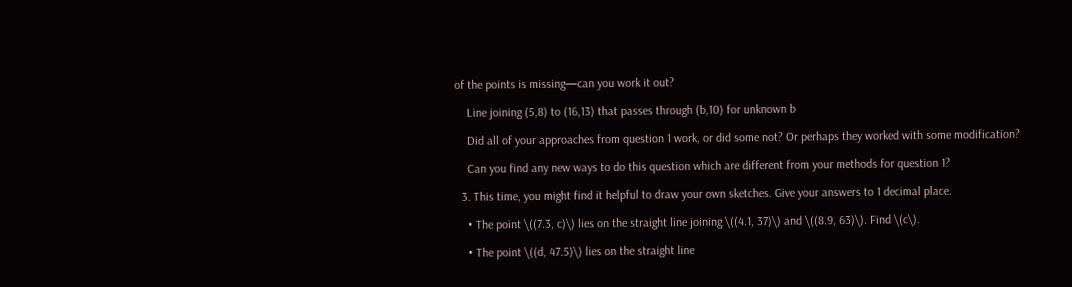of the points is missing—can you work it out?

    Line joining (5,8) to (16,13) that passes through (b,10) for unknown b

    Did all of your approaches from question 1 work, or did some not? Or perhaps they worked with some modification?

    Can you find any new ways to do this question which are different from your methods for question 1?

  3. This time, you might find it helpful to draw your own sketches. Give your answers to 1 decimal place.

    • The point \((7.3, c)\) lies on the straight line joining \((4.1, 37)\) and \((8.9, 63)\). Find \(c\).

    • The point \((d, 47.5)\) lies on the straight line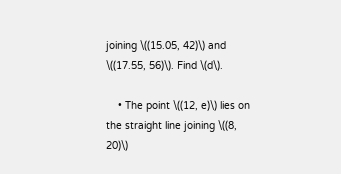joining \((15.05, 42)\) and \((17.55, 56)\). Find \(d\).

    • The point \((12, e)\) lies on the straight line joining \((8, 20)\)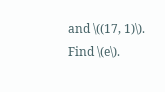and \((17, 1)\). Find \(e\).